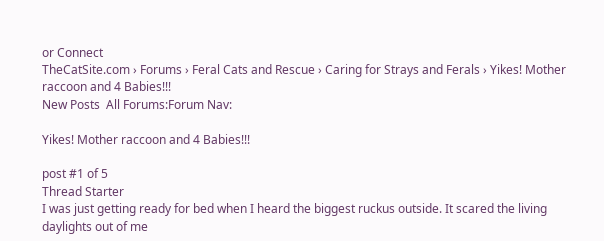or Connect
TheCatSite.com › Forums › Feral Cats and Rescue › Caring for Strays and Ferals › Yikes! Mother raccoon and 4 Babies!!!
New Posts  All Forums:Forum Nav:

Yikes! Mother raccoon and 4 Babies!!!

post #1 of 5
Thread Starter
I was just getting ready for bed when I heard the biggest ruckus outside. It scared the living daylights out of me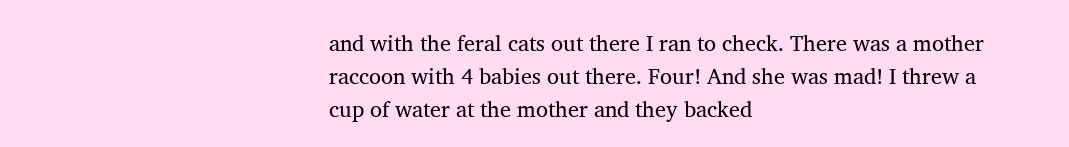and with the feral cats out there I ran to check. There was a mother raccoon with 4 babies out there. Four! And she was mad! I threw a cup of water at the mother and they backed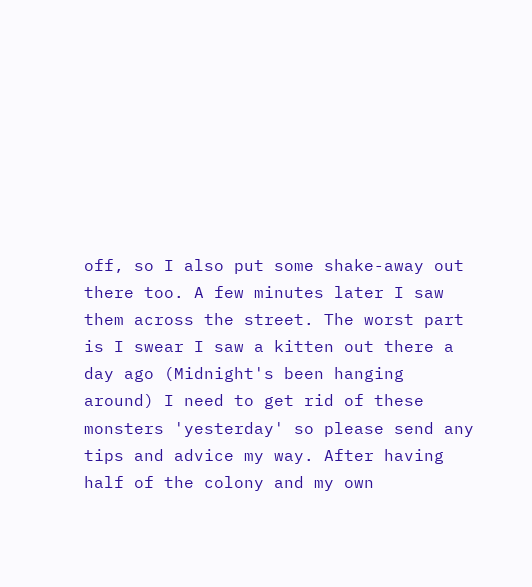off, so I also put some shake-away out there too. A few minutes later I saw them across the street. The worst part is I swear I saw a kitten out there a day ago (Midnight's been hanging around) I need to get rid of these monsters 'yesterday' so please send any tips and advice my way. After having half of the colony and my own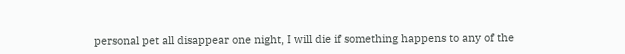personal pet all disappear one night, I will die if something happens to any of the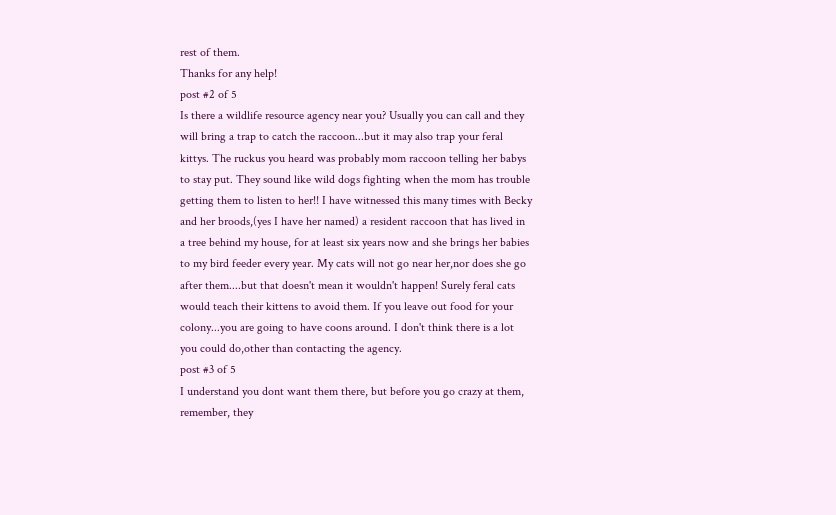rest of them.
Thanks for any help!
post #2 of 5
Is there a wildlife resource agency near you? Usually you can call and they will bring a trap to catch the raccoon...but it may also trap your feral kittys. The ruckus you heard was probably mom raccoon telling her babys to stay put. They sound like wild dogs fighting when the mom has trouble getting them to listen to her!! I have witnessed this many times with Becky and her broods,(yes I have her named) a resident raccoon that has lived in a tree behind my house, for at least six years now and she brings her babies to my bird feeder every year. My cats will not go near her,nor does she go after them....but that doesn't mean it wouldn't happen! Surely feral cats would teach their kittens to avoid them. If you leave out food for your colony...you are going to have coons around. I don't think there is a lot you could do,other than contacting the agency.
post #3 of 5
I understand you dont want them there, but before you go crazy at them, remember, they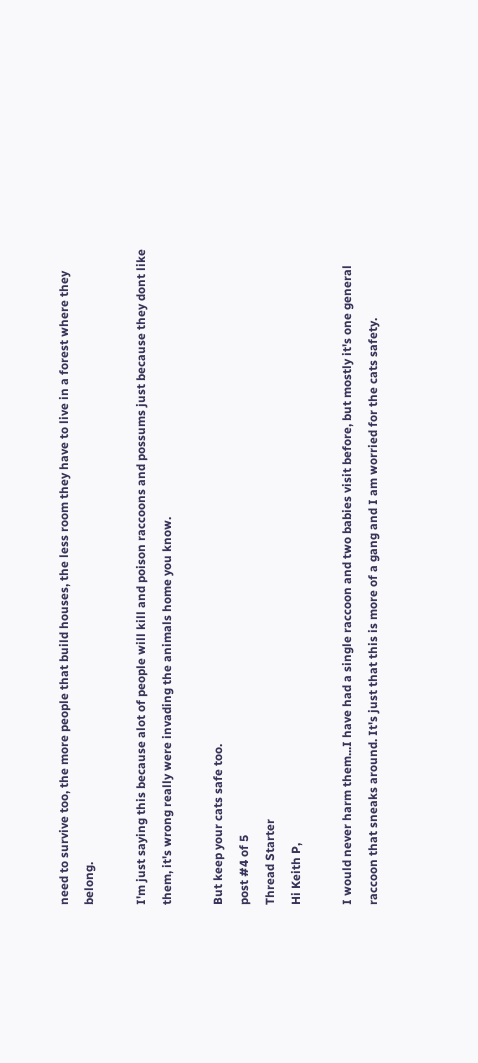need to survive too, the more people that build houses, the less room they have to live in a forest where they belong.

I'm just saying this because alot of people will kill and poison raccoons and possums just because they dont like them, it's wrong really were invading the animals home you know.

But keep your cats safe too.
post #4 of 5
Thread Starter
Hi Keith P,

I would never harm them...I have had a single raccoon and two babies visit before, but mostly it's one general raccoon that sneaks around. It's just that this is more of a gang and I am worried for the cats safety.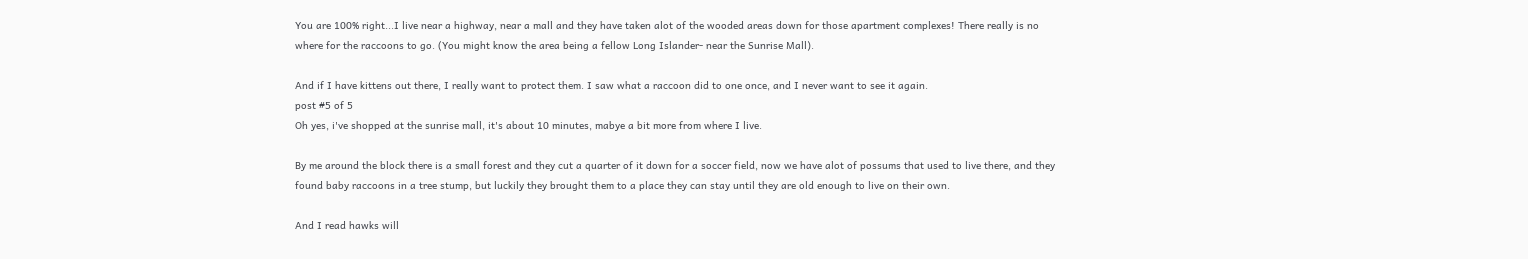You are 100% right...I live near a highway, near a mall and they have taken alot of the wooded areas down for those apartment complexes! There really is no where for the raccoons to go. (You might know the area being a fellow Long Islander- near the Sunrise Mall).

And if I have kittens out there, I really want to protect them. I saw what a raccoon did to one once, and I never want to see it again.
post #5 of 5
Oh yes, i've shopped at the sunrise mall, it's about 10 minutes, mabye a bit more from where I live.

By me around the block there is a small forest and they cut a quarter of it down for a soccer field, now we have alot of possums that used to live there, and they found baby raccoons in a tree stump, but luckily they brought them to a place they can stay until they are old enough to live on their own.

And I read hawks will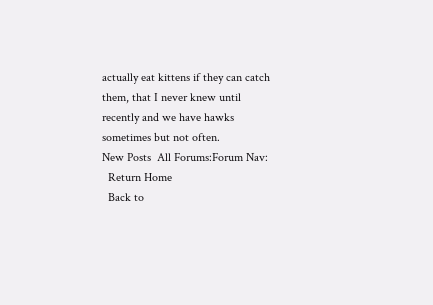actually eat kittens if they can catch them, that I never knew until recently and we have hawks sometimes but not often.
New Posts  All Forums:Forum Nav:
  Return Home
  Back to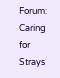Forum: Caring for Strays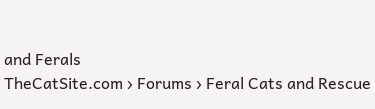and Ferals
TheCatSite.com › Forums › Feral Cats and Rescue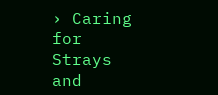› Caring for Strays and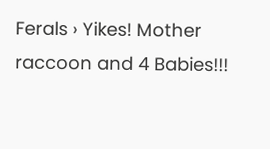Ferals › Yikes! Mother raccoon and 4 Babies!!!